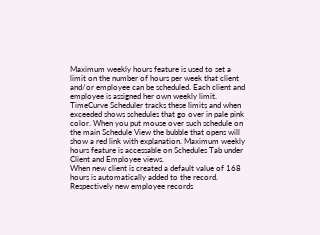Maximum weekly hours feature is used to set a limit on the number of hours per week that client and/or employee can be scheduled. Each client and employee is assigned her own weekly limit. TimeCurve Scheduler tracks these limits and when exceeded shows schedules that go over in pale pink color. When you put mouse over such schedule on the main Schedule View the bubble that opens will show a red link with explanation. Maximum weekly hours feature is accessable on Schedules Tab under Client and Employee views.
When new client is created a default value of 168 hours is automatically added to the record. Respectively new employee records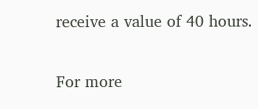receive a value of 40 hours.

For more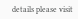details please visit